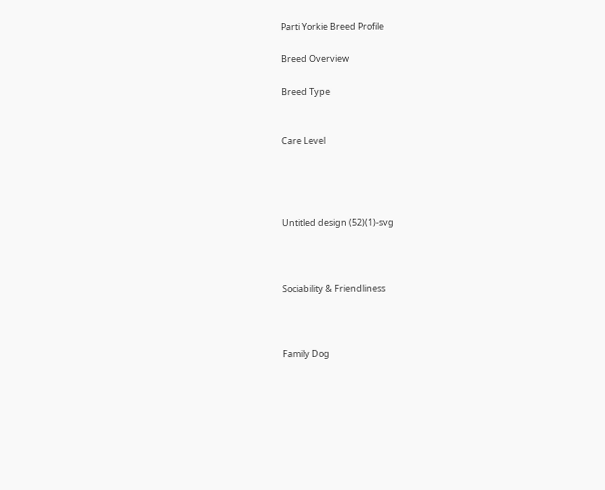Parti Yorkie Breed Profile

Breed Overview

Breed Type


Care Level




Untitled design (52)(1)-svg



Sociability & Friendliness



Family Dog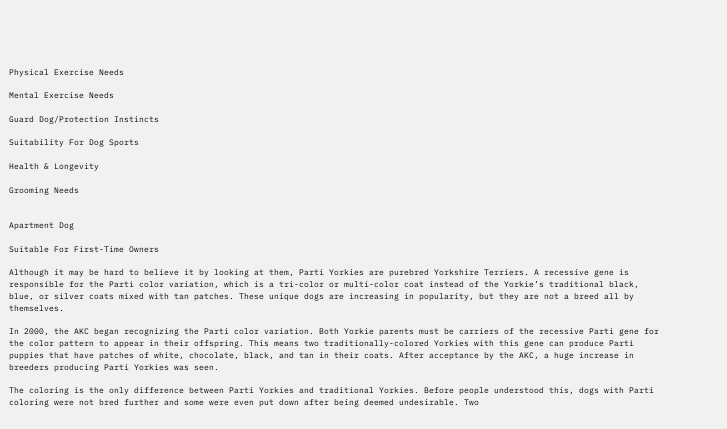Physical Exercise Needs

Mental Exercise Needs

Guard Dog/Protection Instincts

Suitability For Dog Sports

Health & Longevity

Grooming Needs


Apartment Dog

Suitable For First-Time Owners

Although it may be hard to believe it by looking at them, Parti Yorkies are purebred Yorkshire Terriers. A recessive gene is responsible for the Parti color variation, which is a tri-color or multi-color coat instead of the Yorkie’s traditional black, blue, or silver coats mixed with tan patches. These unique dogs are increasing in popularity, but they are not a breed all by themselves.

In 2000, the AKC began recognizing the Parti color variation. Both Yorkie parents must be carriers of the recessive Parti gene for the color pattern to appear in their offspring. This means two traditionally-colored Yorkies with this gene can produce Parti puppies that have patches of white, chocolate, black, and tan in their coats. After acceptance by the AKC, a huge increase in breeders producing Parti Yorkies was seen.

The coloring is the only difference between Parti Yorkies and traditional Yorkies. Before people understood this, dogs with Parti coloring were not bred further and some were even put down after being deemed undesirable. Two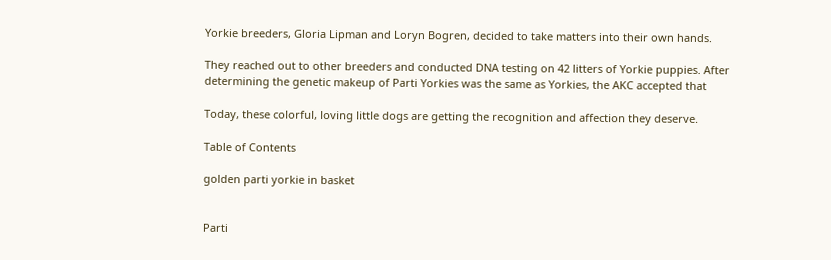Yorkie breeders, Gloria Lipman and Loryn Bogren, decided to take matters into their own hands.

They reached out to other breeders and conducted DNA testing on 42 litters of Yorkie puppies. After determining the genetic makeup of Parti Yorkies was the same as Yorkies, the AKC accepted that

Today, these colorful, loving little dogs are getting the recognition and affection they deserve.

Table of Contents

golden parti yorkie in basket


Parti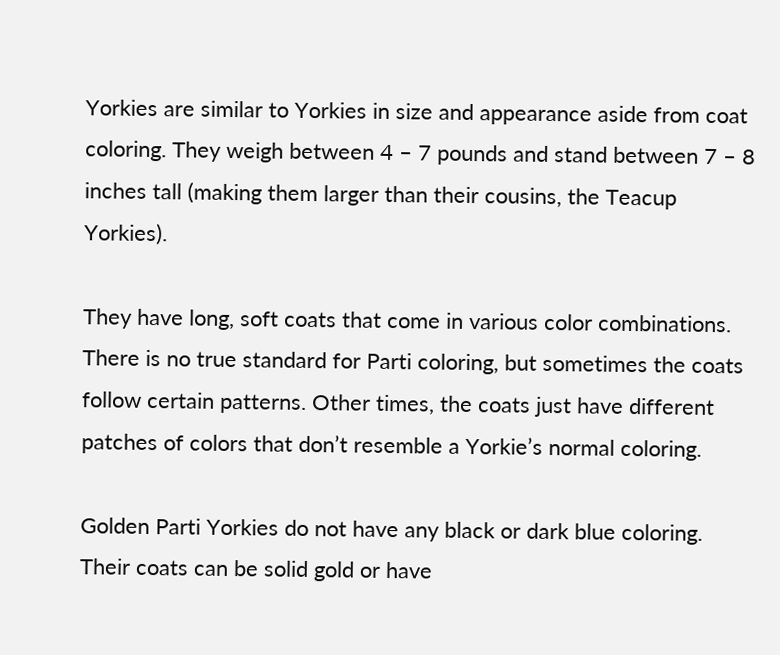Yorkies are similar to Yorkies in size and appearance aside from coat coloring. They weigh between 4 – 7 pounds and stand between 7 – 8 inches tall (making them larger than their cousins, the Teacup Yorkies).

They have long, soft coats that come in various color combinations.
There is no true standard for Parti coloring, but sometimes the coats follow certain patterns. Other times, the coats just have different patches of colors that don’t resemble a Yorkie’s normal coloring.

Golden Parti Yorkies do not have any black or dark blue coloring. Their coats can be solid gold or have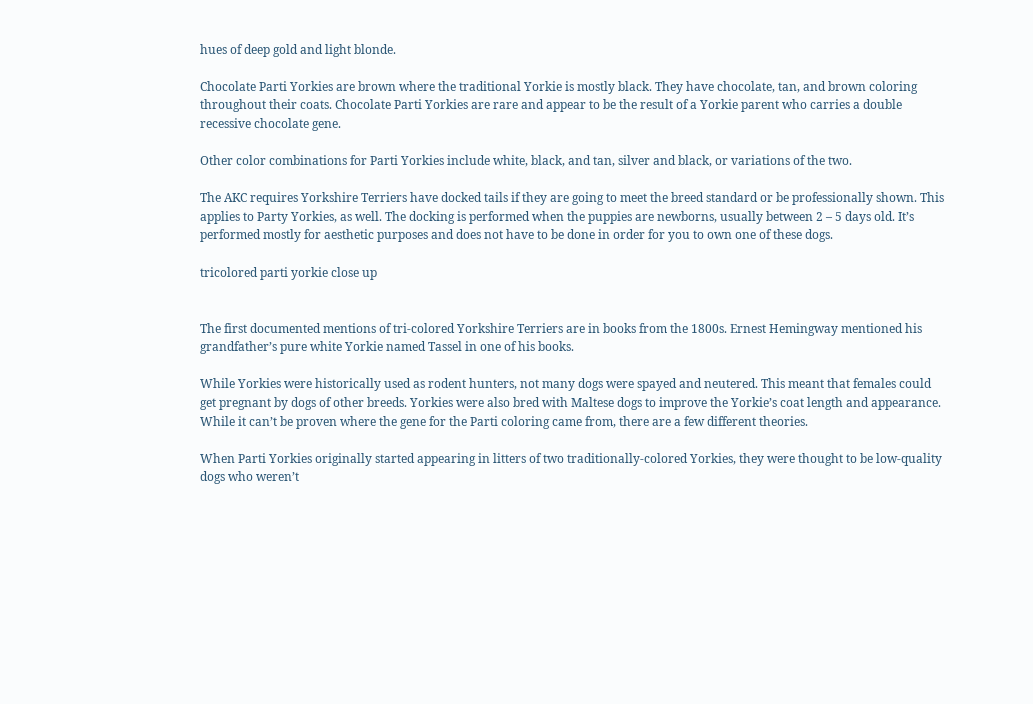hues of deep gold and light blonde.

Chocolate Parti Yorkies are brown where the traditional Yorkie is mostly black. They have chocolate, tan, and brown coloring throughout their coats. Chocolate Parti Yorkies are rare and appear to be the result of a Yorkie parent who carries a double recessive chocolate gene.

Other color combinations for Parti Yorkies include white, black, and tan, silver and black, or variations of the two.

The AKC requires Yorkshire Terriers have docked tails if they are going to meet the breed standard or be professionally shown. This applies to Party Yorkies, as well. The docking is performed when the puppies are newborns, usually between 2 – 5 days old. It’s performed mostly for aesthetic purposes and does not have to be done in order for you to own one of these dogs.

tricolored parti yorkie close up


The first documented mentions of tri-colored Yorkshire Terriers are in books from the 1800s. Ernest Hemingway mentioned his grandfather’s pure white Yorkie named Tassel in one of his books.

While Yorkies were historically used as rodent hunters, not many dogs were spayed and neutered. This meant that females could get pregnant by dogs of other breeds. Yorkies were also bred with Maltese dogs to improve the Yorkie’s coat length and appearance. While it can’t be proven where the gene for the Parti coloring came from, there are a few different theories.

When Parti Yorkies originally started appearing in litters of two traditionally-colored Yorkies, they were thought to be low-quality dogs who weren’t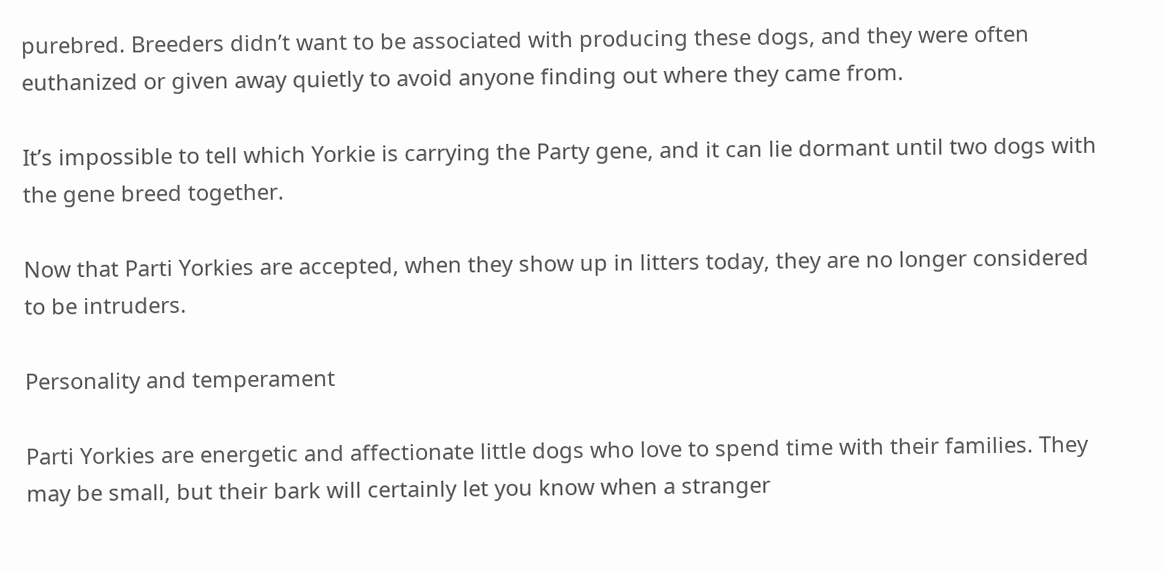purebred. Breeders didn’t want to be associated with producing these dogs, and they were often euthanized or given away quietly to avoid anyone finding out where they came from.

It’s impossible to tell which Yorkie is carrying the Party gene, and it can lie dormant until two dogs with the gene breed together.

Now that Parti Yorkies are accepted, when they show up in litters today, they are no longer considered to be intruders.

Personality and temperament

Parti Yorkies are energetic and affectionate little dogs who love to spend time with their families. They may be small, but their bark will certainly let you know when a stranger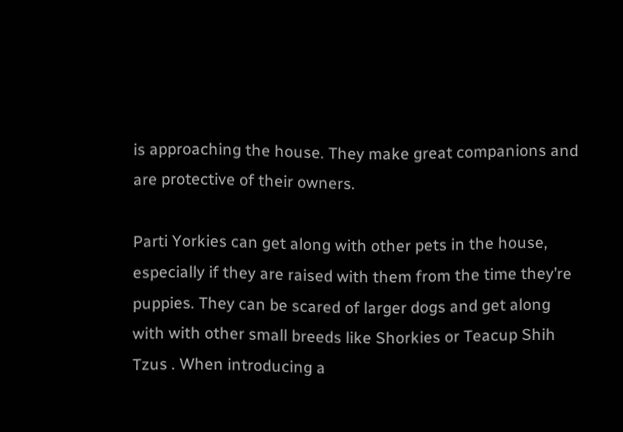is approaching the house. They make great companions and are protective of their owners.

Parti Yorkies can get along with other pets in the house, especially if they are raised with them from the time they’re puppies. They can be scared of larger dogs and get along with with other small breeds like Shorkies or Teacup Shih Tzus . When introducing a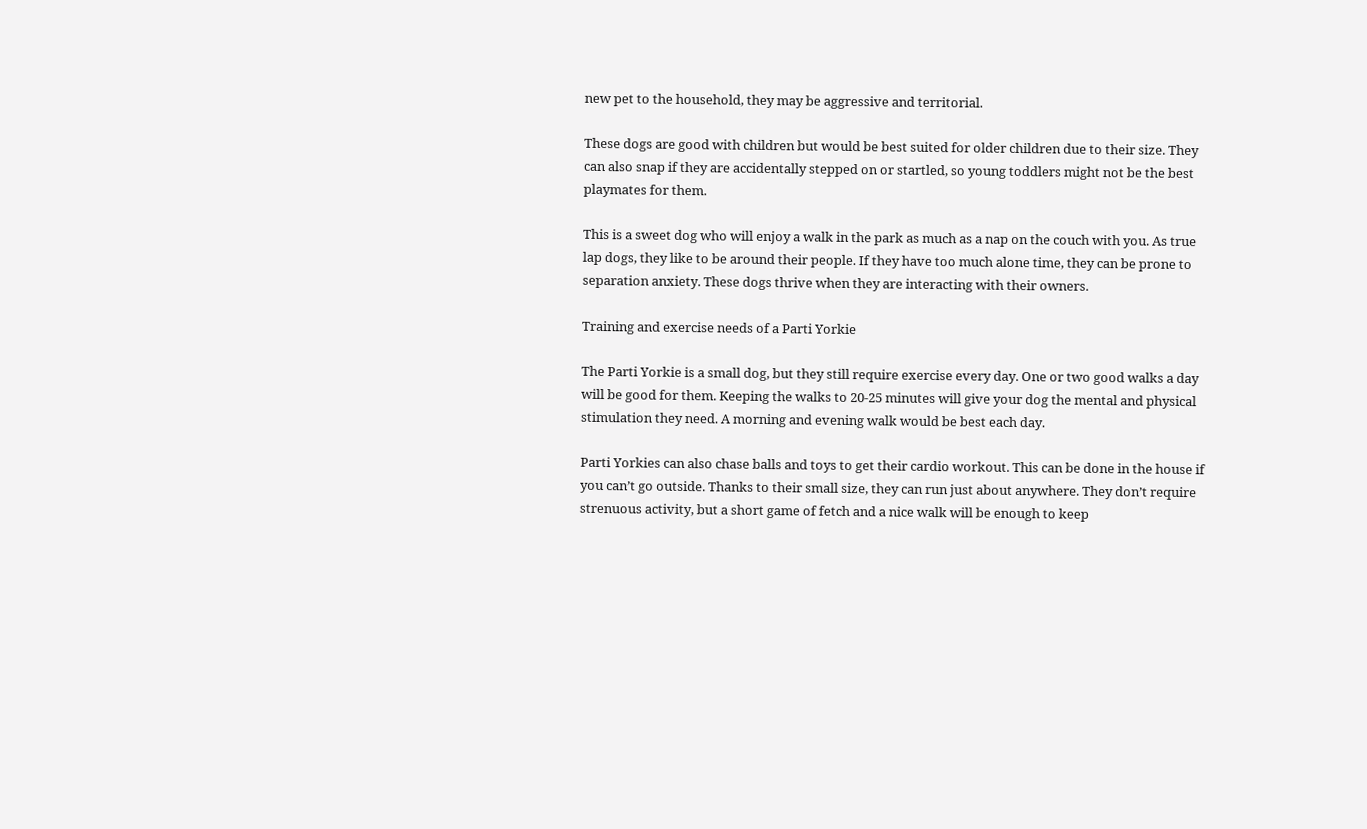new pet to the household, they may be aggressive and territorial.

These dogs are good with children but would be best suited for older children due to their size. They can also snap if they are accidentally stepped on or startled, so young toddlers might not be the best playmates for them.

This is a sweet dog who will enjoy a walk in the park as much as a nap on the couch with you. As true lap dogs, they like to be around their people. If they have too much alone time, they can be prone to separation anxiety. These dogs thrive when they are interacting with their owners.

Training and exercise needs of a Parti Yorkie

The Parti Yorkie is a small dog, but they still require exercise every day. One or two good walks a day will be good for them. Keeping the walks to 20-25 minutes will give your dog the mental and physical stimulation they need. A morning and evening walk would be best each day.

Parti Yorkies can also chase balls and toys to get their cardio workout. This can be done in the house if you can’t go outside. Thanks to their small size, they can run just about anywhere. They don’t require strenuous activity, but a short game of fetch and a nice walk will be enough to keep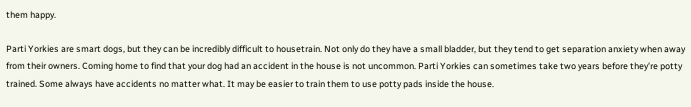them happy.

Parti Yorkies are smart dogs, but they can be incredibly difficult to housetrain. Not only do they have a small bladder, but they tend to get separation anxiety when away from their owners. Coming home to find that your dog had an accident in the house is not uncommon. Parti Yorkies can sometimes take two years before they’re potty trained. Some always have accidents no matter what. It may be easier to train them to use potty pads inside the house.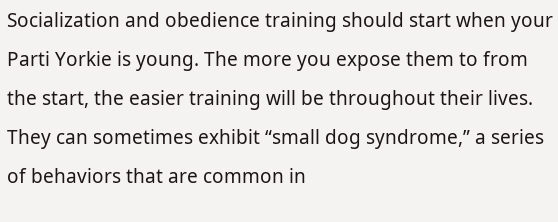Socialization and obedience training should start when your Parti Yorkie is young. The more you expose them to from the start, the easier training will be throughout their lives. They can sometimes exhibit “small dog syndrome,” a series of behaviors that are common in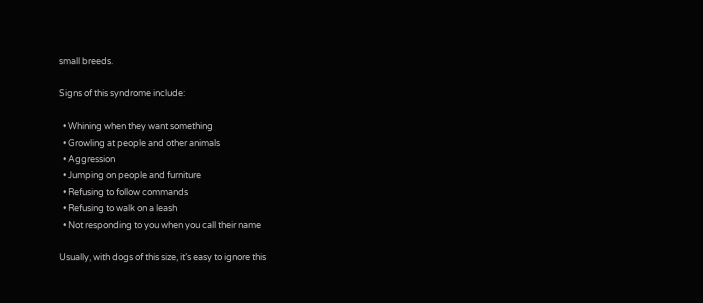small breeds.

Signs of this syndrome include:

  • Whining when they want something
  • Growling at people and other animals
  • Aggression
  • Jumping on people and furniture
  • Refusing to follow commands
  • Refusing to walk on a leash
  • Not responding to you when you call their name

Usually, with dogs of this size, it’s easy to ignore this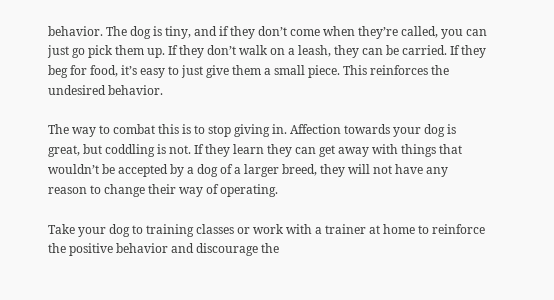behavior. The dog is tiny, and if they don’t come when they’re called, you can just go pick them up. If they don’t walk on a leash, they can be carried. If they beg for food, it’s easy to just give them a small piece. This reinforces the undesired behavior.

The way to combat this is to stop giving in. Affection towards your dog is great, but coddling is not. If they learn they can get away with things that wouldn’t be accepted by a dog of a larger breed, they will not have any reason to change their way of operating.

Take your dog to training classes or work with a trainer at home to reinforce the positive behavior and discourage the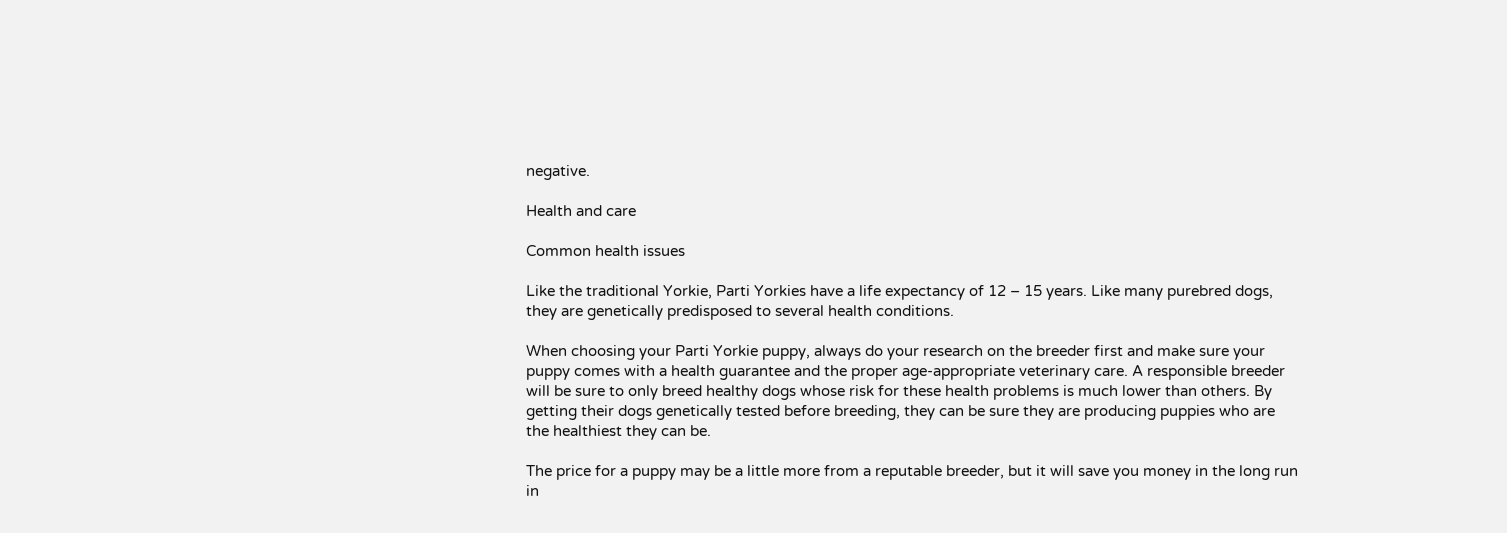negative.

Health and care

Common health issues

Like the traditional Yorkie, Parti Yorkies have a life expectancy of 12 – 15 years. Like many purebred dogs, they are genetically predisposed to several health conditions.

When choosing your Parti Yorkie puppy, always do your research on the breeder first and make sure your puppy comes with a health guarantee and the proper age-appropriate veterinary care. A responsible breeder will be sure to only breed healthy dogs whose risk for these health problems is much lower than others. By getting their dogs genetically tested before breeding, they can be sure they are producing puppies who are the healthiest they can be.

The price for a puppy may be a little more from a reputable breeder, but it will save you money in the long run in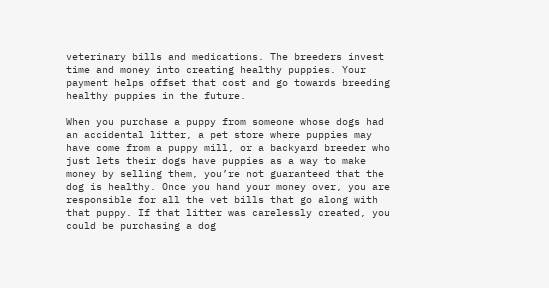veterinary bills and medications. The breeders invest time and money into creating healthy puppies. Your payment helps offset that cost and go towards breeding healthy puppies in the future.

When you purchase a puppy from someone whose dogs had an accidental litter, a pet store where puppies may have come from a puppy mill, or a backyard breeder who just lets their dogs have puppies as a way to make money by selling them, you’re not guaranteed that the dog is healthy. Once you hand your money over, you are responsible for all the vet bills that go along with that puppy. If that litter was carelessly created, you could be purchasing a dog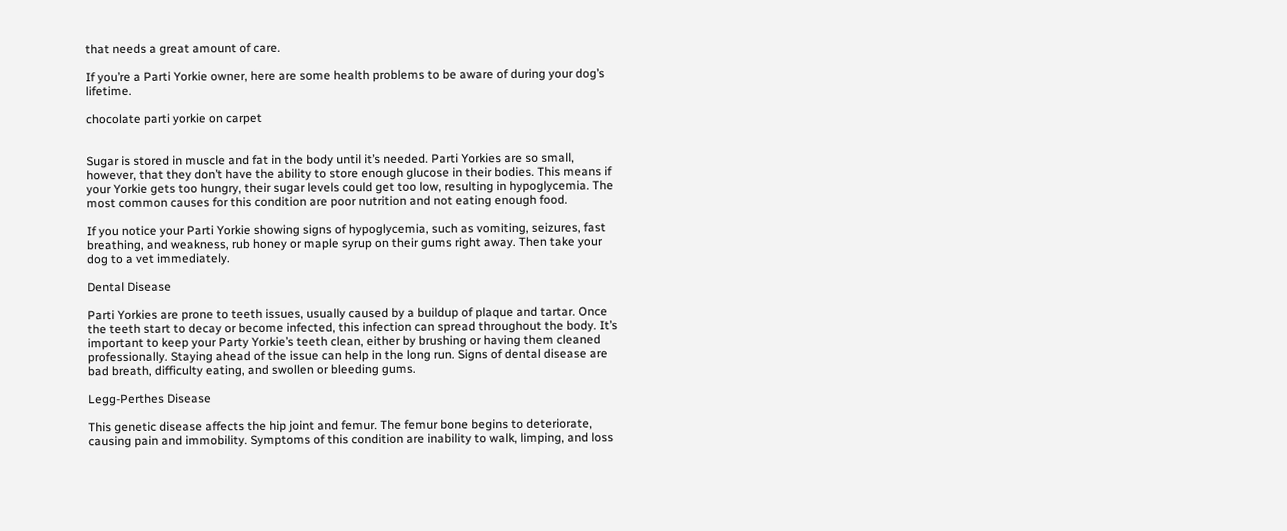that needs a great amount of care.

If you’re a Parti Yorkie owner, here are some health problems to be aware of during your dog’s lifetime.

chocolate parti yorkie on carpet


Sugar is stored in muscle and fat in the body until it’s needed. Parti Yorkies are so small, however, that they don’t have the ability to store enough glucose in their bodies. This means if your Yorkie gets too hungry, their sugar levels could get too low, resulting in hypoglycemia. The most common causes for this condition are poor nutrition and not eating enough food.

If you notice your Parti Yorkie showing signs of hypoglycemia, such as vomiting, seizures, fast breathing, and weakness, rub honey or maple syrup on their gums right away. Then take your dog to a vet immediately.

Dental Disease

Parti Yorkies are prone to teeth issues, usually caused by a buildup of plaque and tartar. Once the teeth start to decay or become infected, this infection can spread throughout the body. It’s important to keep your Party Yorkie’s teeth clean, either by brushing or having them cleaned professionally. Staying ahead of the issue can help in the long run. Signs of dental disease are bad breath, difficulty eating, and swollen or bleeding gums.

Legg-Perthes Disease

This genetic disease affects the hip joint and femur. The femur bone begins to deteriorate, causing pain and immobility. Symptoms of this condition are inability to walk, limping, and loss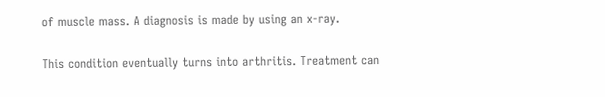of muscle mass. A diagnosis is made by using an x-ray.

This condition eventually turns into arthritis. Treatment can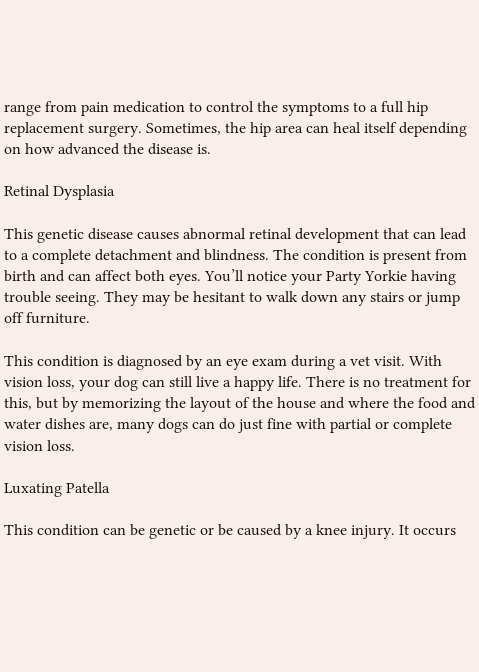range from pain medication to control the symptoms to a full hip replacement surgery. Sometimes, the hip area can heal itself depending on how advanced the disease is.

Retinal Dysplasia

This genetic disease causes abnormal retinal development that can lead to a complete detachment and blindness. The condition is present from birth and can affect both eyes. You’ll notice your Party Yorkie having trouble seeing. They may be hesitant to walk down any stairs or jump off furniture.

This condition is diagnosed by an eye exam during a vet visit. With vision loss, your dog can still live a happy life. There is no treatment for this, but by memorizing the layout of the house and where the food and water dishes are, many dogs can do just fine with partial or complete vision loss.

Luxating Patella

This condition can be genetic or be caused by a knee injury. It occurs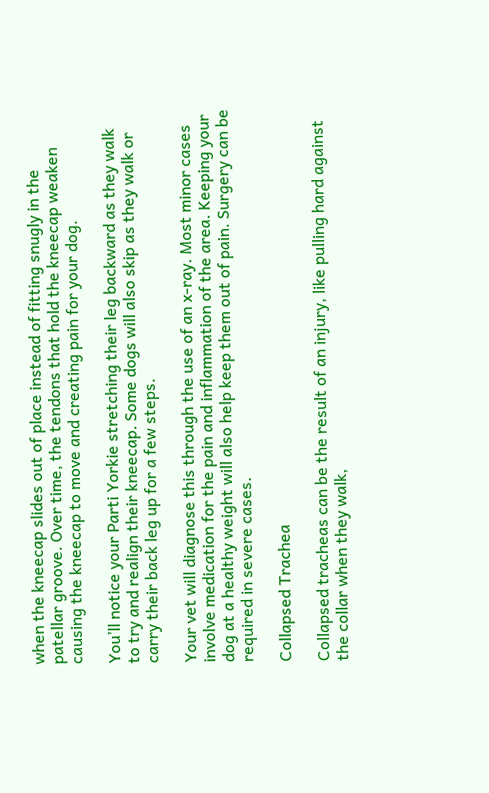when the kneecap slides out of place instead of fitting snugly in the patellar groove. Over time, the tendons that hold the kneecap weaken causing the kneecap to move and creating pain for your dog.

You’ll notice your Parti Yorkie stretching their leg backward as they walk to try and realign their kneecap. Some dogs will also skip as they walk or carry their back leg up for a few steps.

Your vet will diagnose this through the use of an x-ray. Most minor cases involve medication for the pain and inflammation of the area. Keeping your dog at a healthy weight will also help keep them out of pain. Surgery can be required in severe cases.

Collapsed Trachea

Collapsed tracheas can be the result of an injury, like pulling hard against the collar when they walk,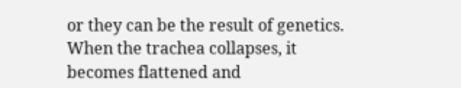or they can be the result of genetics. When the trachea collapses, it becomes flattened and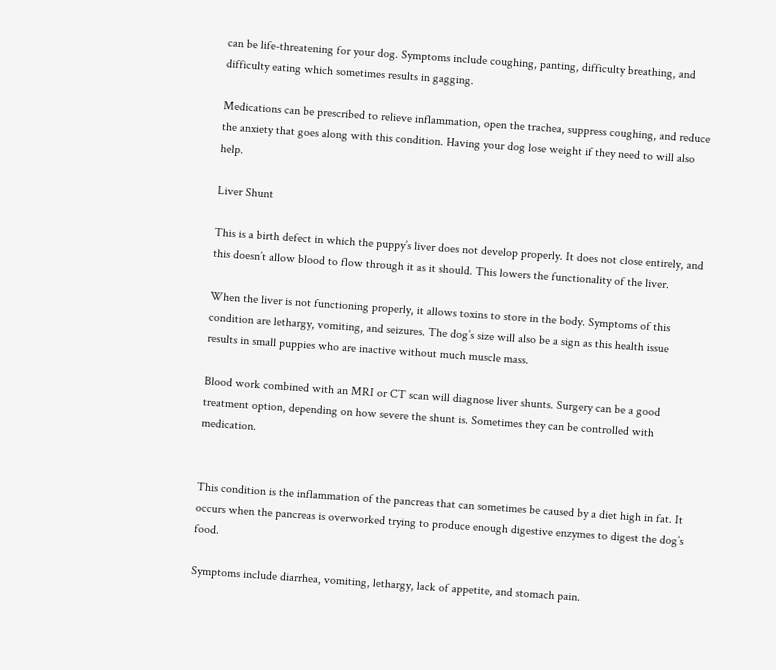can be life-threatening for your dog. Symptoms include coughing, panting, difficulty breathing, and difficulty eating which sometimes results in gagging.

Medications can be prescribed to relieve inflammation, open the trachea, suppress coughing, and reduce the anxiety that goes along with this condition. Having your dog lose weight if they need to will also help.

Liver Shunt

This is a birth defect in which the puppy’s liver does not develop properly. It does not close entirely, and this doesn’t allow blood to flow through it as it should. This lowers the functionality of the liver.

When the liver is not functioning properly, it allows toxins to store in the body. Symptoms of this condition are lethargy, vomiting, and seizures. The dog’s size will also be a sign as this health issue results in small puppies who are inactive without much muscle mass.

Blood work combined with an MRI or CT scan will diagnose liver shunts. Surgery can be a good treatment option, depending on how severe the shunt is. Sometimes they can be controlled with medication.


This condition is the inflammation of the pancreas that can sometimes be caused by a diet high in fat. It occurs when the pancreas is overworked trying to produce enough digestive enzymes to digest the dog’s food.

Symptoms include diarrhea, vomiting, lethargy, lack of appetite, and stomach pain.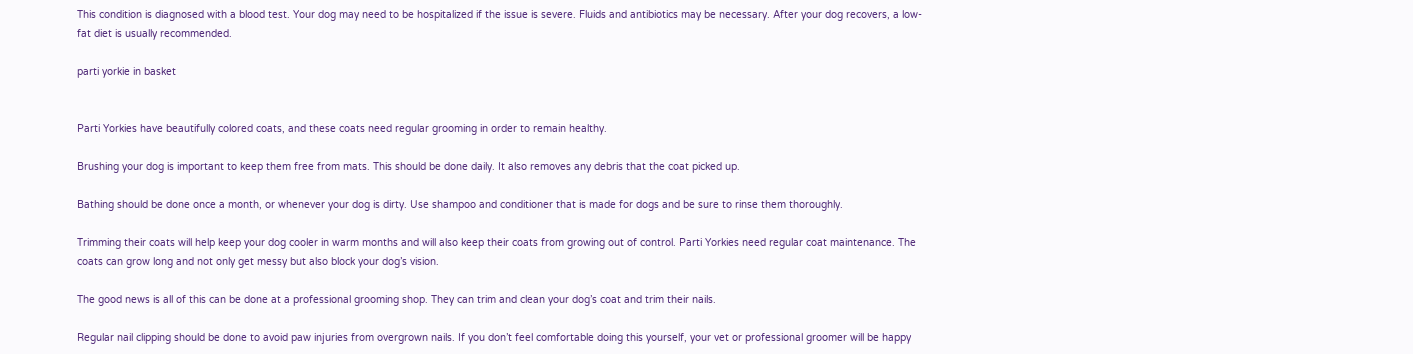This condition is diagnosed with a blood test. Your dog may need to be hospitalized if the issue is severe. Fluids and antibiotics may be necessary. After your dog recovers, a low-fat diet is usually recommended.

parti yorkie in basket


Parti Yorkies have beautifully colored coats, and these coats need regular grooming in order to remain healthy.

Brushing your dog is important to keep them free from mats. This should be done daily. It also removes any debris that the coat picked up.

Bathing should be done once a month, or whenever your dog is dirty. Use shampoo and conditioner that is made for dogs and be sure to rinse them thoroughly.

Trimming their coats will help keep your dog cooler in warm months and will also keep their coats from growing out of control. Parti Yorkies need regular coat maintenance. The coats can grow long and not only get messy but also block your dog’s vision.

The good news is all of this can be done at a professional grooming shop. They can trim and clean your dog’s coat and trim their nails.

Regular nail clipping should be done to avoid paw injuries from overgrown nails. If you don’t feel comfortable doing this yourself, your vet or professional groomer will be happy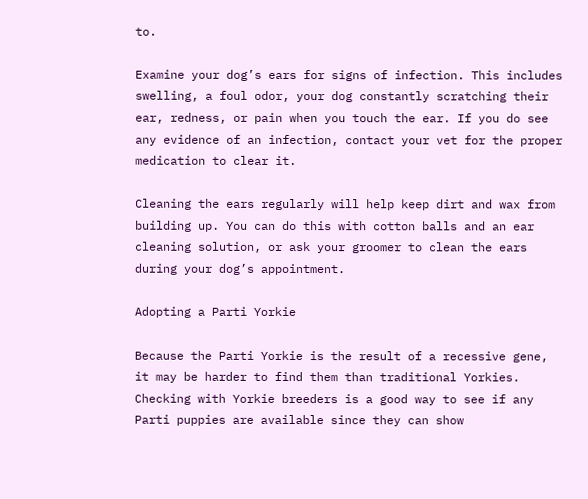to.

Examine your dog’s ears for signs of infection. This includes swelling, a foul odor, your dog constantly scratching their ear, redness, or pain when you touch the ear. If you do see any evidence of an infection, contact your vet for the proper medication to clear it.

Cleaning the ears regularly will help keep dirt and wax from building up. You can do this with cotton balls and an ear cleaning solution, or ask your groomer to clean the ears during your dog’s appointment.

Adopting a Parti Yorkie

Because the Parti Yorkie is the result of a recessive gene, it may be harder to find them than traditional Yorkies. Checking with Yorkie breeders is a good way to see if any Parti puppies are available since they can show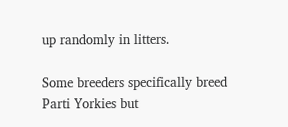up randomly in litters.

Some breeders specifically breed Parti Yorkies but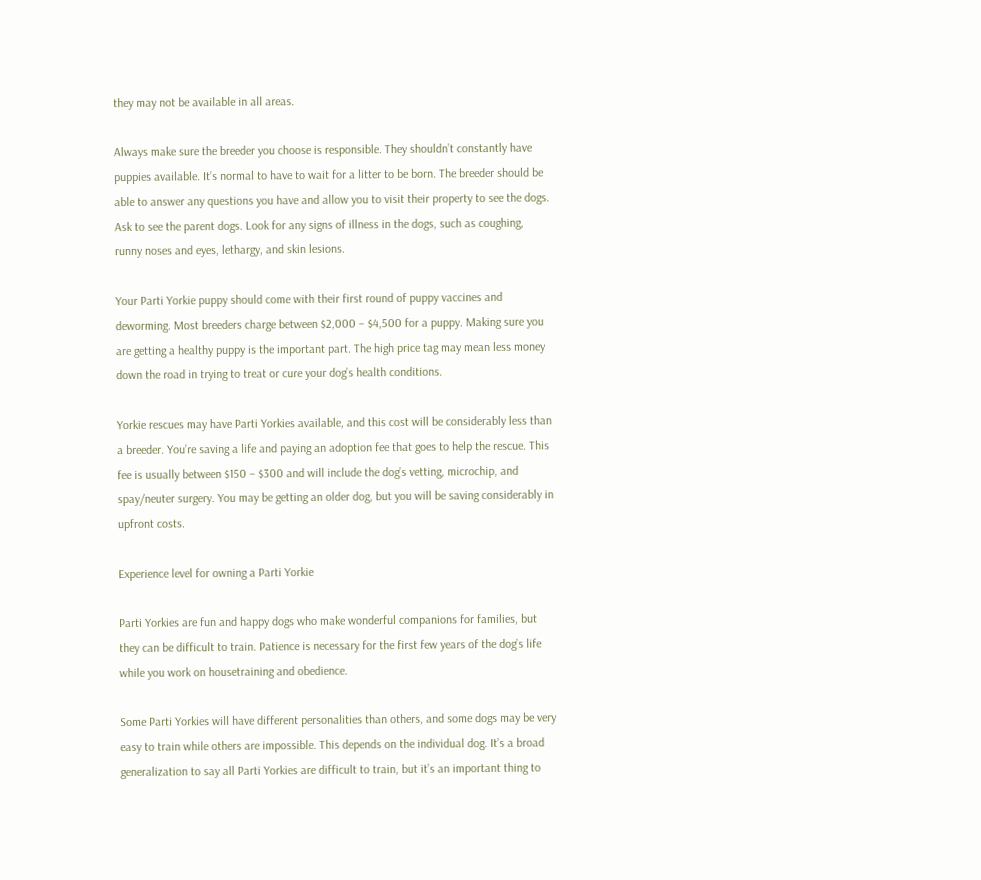they may not be available in all areas.

Always make sure the breeder you choose is responsible. They shouldn’t constantly have puppies available. It’s normal to have to wait for a litter to be born. The breeder should be able to answer any questions you have and allow you to visit their property to see the dogs. Ask to see the parent dogs. Look for any signs of illness in the dogs, such as coughing, runny noses and eyes, lethargy, and skin lesions.

Your Parti Yorkie puppy should come with their first round of puppy vaccines and deworming. Most breeders charge between $2,000 – $4,500 for a puppy. Making sure you are getting a healthy puppy is the important part. The high price tag may mean less money down the road in trying to treat or cure your dog’s health conditions.

Yorkie rescues may have Parti Yorkies available, and this cost will be considerably less than a breeder. You’re saving a life and paying an adoption fee that goes to help the rescue. This fee is usually between $150 – $300 and will include the dog’s vetting, microchip, and spay/neuter surgery. You may be getting an older dog, but you will be saving considerably in upfront costs.

Experience level for owning a Parti Yorkie

Parti Yorkies are fun and happy dogs who make wonderful companions for families, but they can be difficult to train. Patience is necessary for the first few years of the dog’s life while you work on housetraining and obedience.

Some Parti Yorkies will have different personalities than others, and some dogs may be very easy to train while others are impossible. This depends on the individual dog. It’s a broad generalization to say all Parti Yorkies are difficult to train, but it’s an important thing to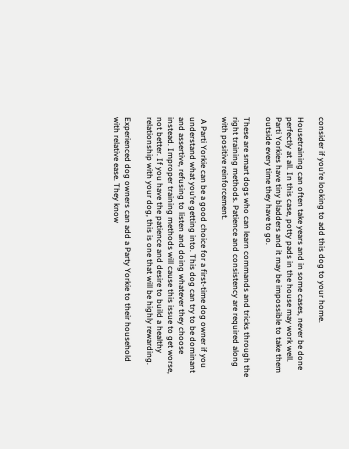consider if you’re looking to add this dog to your home.

Housetraining can often take years and in some cases, never be done perfectly at all. In this case, potty pads in the house may work well. Parti Yorkies have tiny bladders and it may be impossible to take them outside every time they have to go.

These are smart dogs who can learn commands and tricks through the right training methods. Patience and consistency are required along with positive reinforcement.

 A Parti Yorkie can be a good choice for a first-time dog owner if you understand what you’re getting into. This dog can try to be dominant and assertive, refusing to listen and doing whatever they choose instead. Improper training methods will cause this issue to get worse, not better. If you have the patience and desire to build a healthy relationship with your dog, this is one that will be highly rewarding.

Experienced dog owners can add a Party Yorkie to their household with relative ease. They know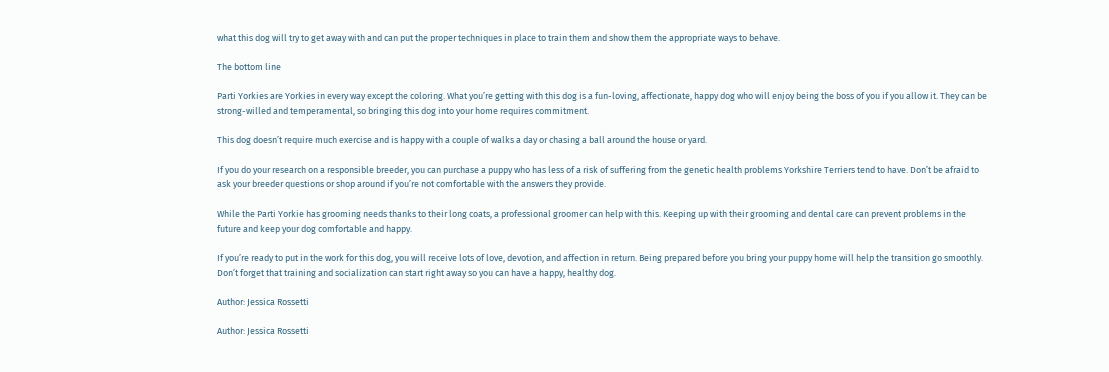what this dog will try to get away with and can put the proper techniques in place to train them and show them the appropriate ways to behave.

The bottom line

Parti Yorkies are Yorkies in every way except the coloring. What you’re getting with this dog is a fun-loving, affectionate, happy dog who will enjoy being the boss of you if you allow it. They can be strong-willed and temperamental, so bringing this dog into your home requires commitment.

This dog doesn’t require much exercise and is happy with a couple of walks a day or chasing a ball around the house or yard.

If you do your research on a responsible breeder, you can purchase a puppy who has less of a risk of suffering from the genetic health problems Yorkshire Terriers tend to have. Don’t be afraid to ask your breeder questions or shop around if you’re not comfortable with the answers they provide.

While the Parti Yorkie has grooming needs thanks to their long coats, a professional groomer can help with this. Keeping up with their grooming and dental care can prevent problems in the future and keep your dog comfortable and happy.

If you’re ready to put in the work for this dog, you will receive lots of love, devotion, and affection in return. Being prepared before you bring your puppy home will help the transition go smoothly. Don’t forget that training and socialization can start right away so you can have a happy, healthy dog.

Author: Jessica Rossetti

Author: Jessica Rossetti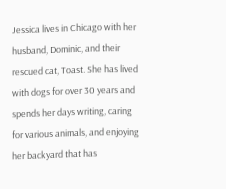Jessica lives in Chicago with her husband, Dominic, and their rescued cat, Toast. She has lived with dogs for over 30 years and spends her days writing, caring for various animals, and enjoying her backyard that has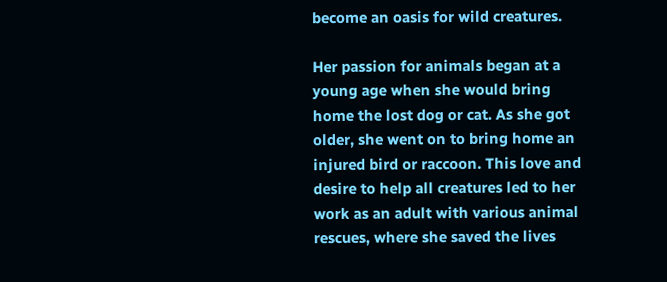become an oasis for wild creatures.

Her passion for animals began at a young age when she would bring home the lost dog or cat. As she got older, she went on to bring home an injured bird or raccoon. This love and desire to help all creatures led to her work as an adult with various animal rescues, where she saved the lives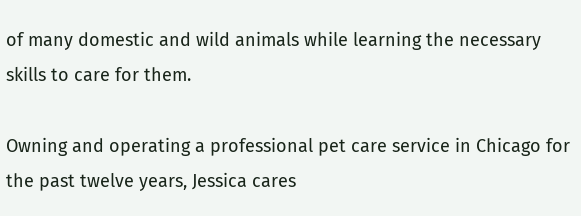of many domestic and wild animals while learning the necessary skills to care for them.

Owning and operating a professional pet care service in Chicago for the past twelve years, Jessica cares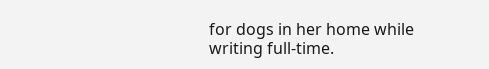for dogs in her home while writing full-time.